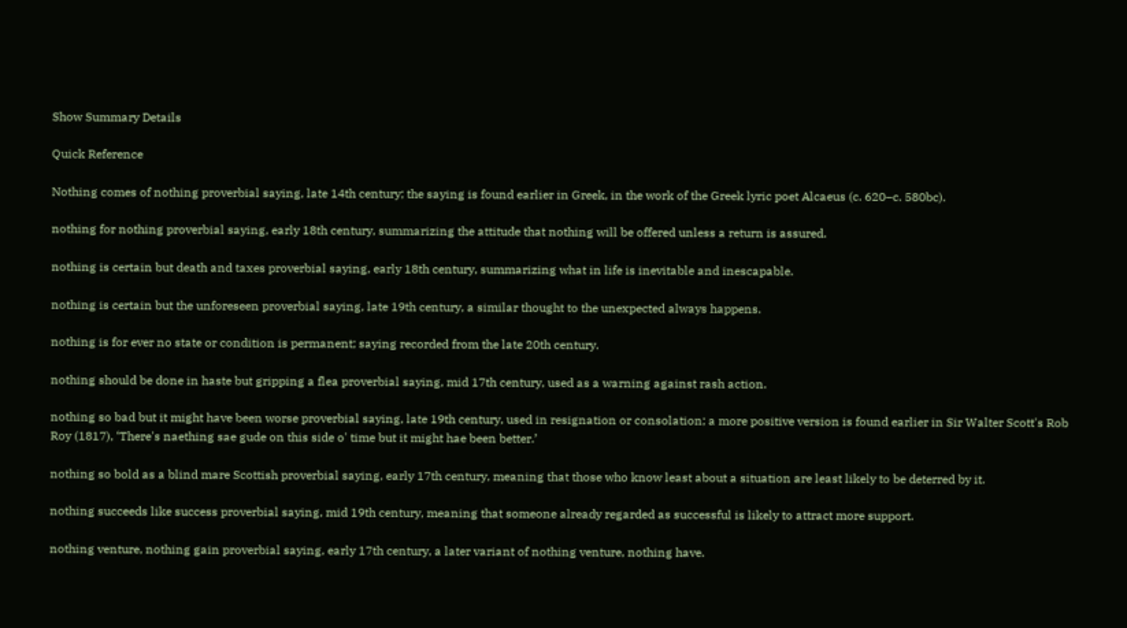Show Summary Details

Quick Reference

Nothing comes of nothing proverbial saying, late 14th century; the saying is found earlier in Greek, in the work of the Greek lyric poet Alcaeus (c. 620–c. 580bc).

nothing for nothing proverbial saying, early 18th century, summarizing the attitude that nothing will be offered unless a return is assured.

nothing is certain but death and taxes proverbial saying, early 18th century, summarizing what in life is inevitable and inescapable.

nothing is certain but the unforeseen proverbial saying, late 19th century, a similar thought to the unexpected always happens.

nothing is for ever no state or condition is permanent; saying recorded from the late 20th century.

nothing should be done in haste but gripping a flea proverbial saying, mid 17th century, used as a warning against rash action.

nothing so bad but it might have been worse proverbial saying, late 19th century, used in resignation or consolation; a more positive version is found earlier in Sir Walter Scott's Rob Roy (1817), ‘There's naething sae gude on this side o' time but it might hae been better.’

nothing so bold as a blind mare Scottish proverbial saying, early 17th century, meaning that those who know least about a situation are least likely to be deterred by it.

nothing succeeds like success proverbial saying, mid 19th century, meaning that someone already regarded as successful is likely to attract more support.

nothing venture, nothing gain proverbial saying, early 17th century, a later variant of nothing venture, nothing have.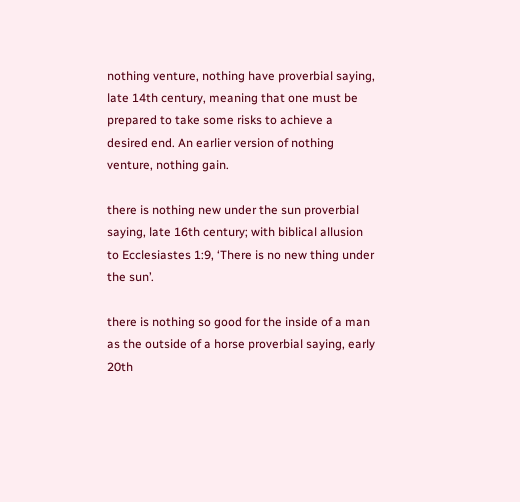nothing venture, nothing have proverbial saying, late 14th century, meaning that one must be prepared to take some risks to achieve a desired end. An earlier version of nothing venture, nothing gain.

there is nothing new under the sun proverbial saying, late 16th century; with biblical allusion to Ecclesiastes 1:9, ‘There is no new thing under the sun’.

there is nothing so good for the inside of a man as the outside of a horse proverbial saying, early 20th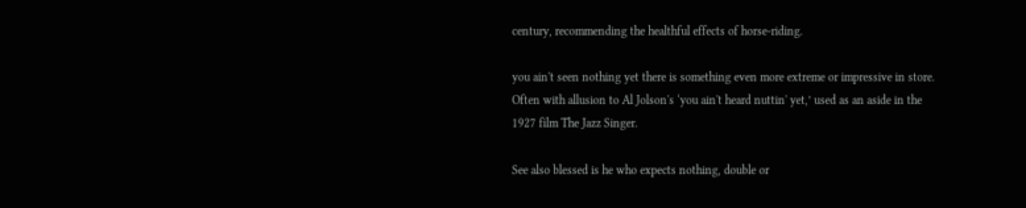century, recommending the healthful effects of horse-riding.

you ain't seen nothing yet there is something even more extreme or impressive in store. Often with allusion to Al Jolson's ‘you ain't heard nuttin' yet,’ used as an aside in the 1927 film The Jazz Singer.

See also blessed is he who expects nothing, double or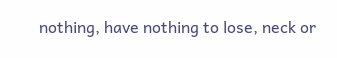nothing, have nothing to lose, neck or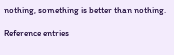nothing, something is better than nothing.

Reference entries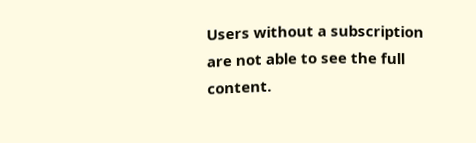Users without a subscription are not able to see the full content.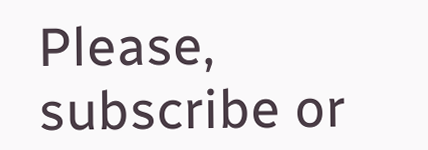Please, subscribe or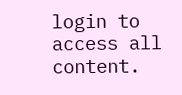login to access all content.